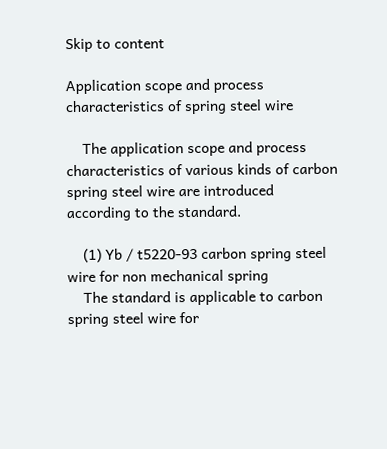Skip to content

Application scope and process characteristics of spring steel wire

    The application scope and process characteristics of various kinds of carbon spring steel wire are introduced according to the standard.

    (1) Yb / t5220-93 carbon spring steel wire for non mechanical spring
    The standard is applicable to carbon spring steel wire for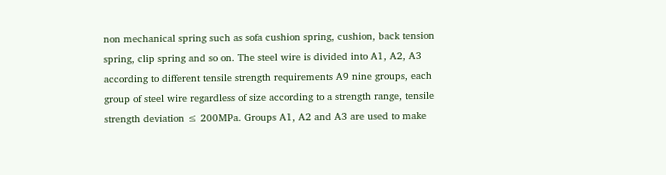non mechanical spring such as sofa cushion spring, cushion, back tension spring, clip spring and so on. The steel wire is divided into A1, A2, A3 according to different tensile strength requirements A9 nine groups, each group of steel wire regardless of size according to a strength range, tensile strength deviation ≤ 200MPa. Groups A1, A2 and A3 are used to make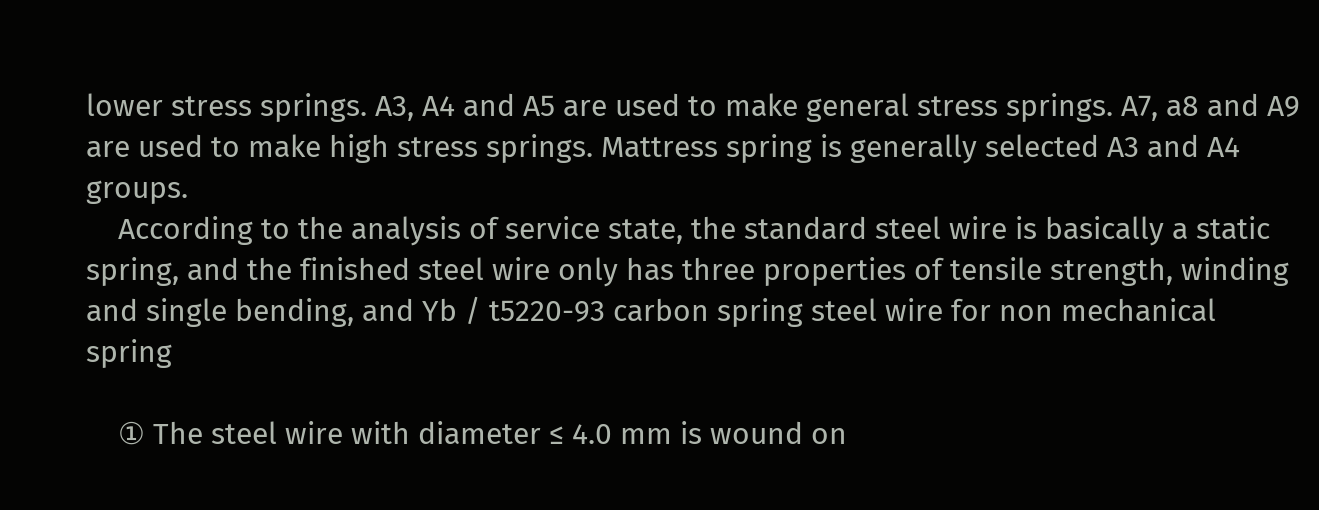lower stress springs. A3, A4 and A5 are used to make general stress springs. A7, a8 and A9 are used to make high stress springs. Mattress spring is generally selected A3 and A4 groups.
    According to the analysis of service state, the standard steel wire is basically a static spring, and the finished steel wire only has three properties of tensile strength, winding and single bending, and Yb / t5220-93 carbon spring steel wire for non mechanical spring

    ① The steel wire with diameter ≤ 4.0 mm is wound on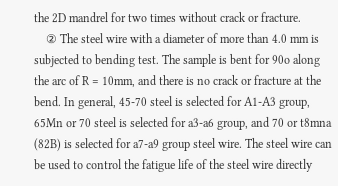the 2D mandrel for two times without crack or fracture.
    ② The steel wire with a diameter of more than 4.0 mm is subjected to bending test. The sample is bent for 90o along the arc of R = 10mm, and there is no crack or fracture at the bend. In general, 45-70 steel is selected for A1-A3 group, 65Mn or 70 steel is selected for a3-a6 group, and 70 or t8mna (82B) is selected for a7-a9 group steel wire. The steel wire can be used to control the fatigue life of the steel wire directly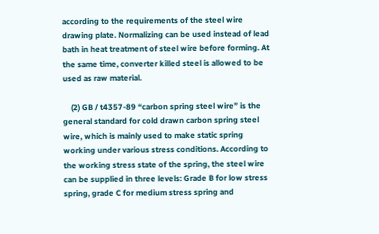according to the requirements of the steel wire drawing plate. Normalizing can be used instead of lead bath in heat treatment of steel wire before forming. At the same time, converter killed steel is allowed to be used as raw material.

    (2) GB / t4357-89 “carbon spring steel wire” is the general standard for cold drawn carbon spring steel wire, which is mainly used to make static spring working under various stress conditions. According to the working stress state of the spring, the steel wire can be supplied in three levels: Grade B for low stress spring, grade C for medium stress spring and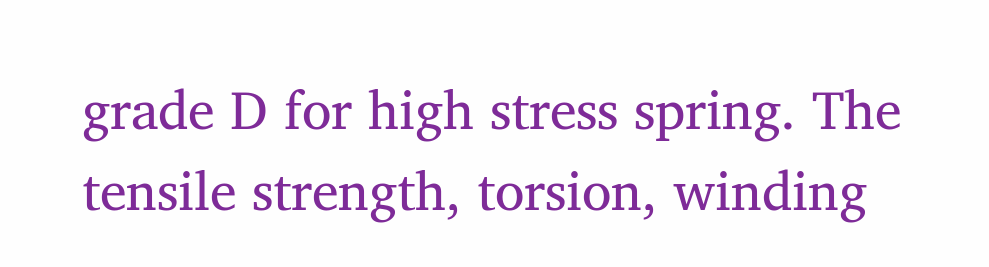grade D for high stress spring. The tensile strength, torsion, winding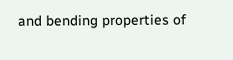and bending properties of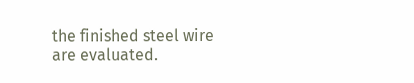the finished steel wire are evaluated.